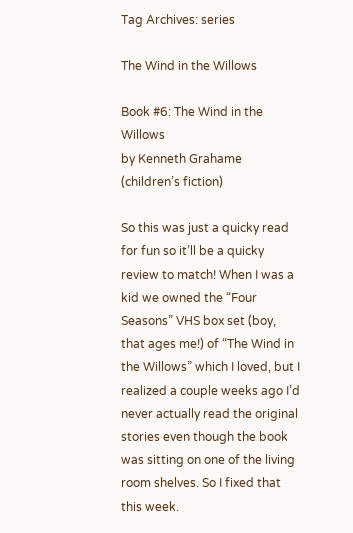Tag Archives: series

The Wind in the Willows

Book #6: The Wind in the Willows
by Kenneth Grahame (children’s fiction)

So this was just a quicky read for fun so it’ll be a quicky review to match! When I was a kid we owned the “Four Seasons” VHS box set (boy, that ages me!) of “The Wind in the Willows” which I loved, but I realized a couple weeks ago I’d never actually read the original stories even though the book was sitting on one of the living room shelves. So I fixed that this week.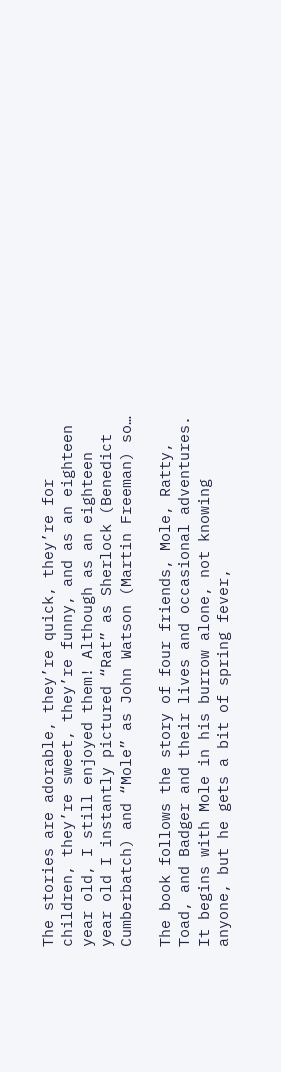The stories are adorable, they’re quick, they’re for children, they’re sweet, they’re funny, and as an eighteen year old, I still enjoyed them! Although as an eighteen year old I instantly pictured “Rat” as Sherlock (Benedict Cumberbatch) and “Mole” as John Watson (Martin Freeman) so…

The book follows the story of four friends, Mole, Ratty, Toad, and Badger and their lives and occasional adventures. It begins with Mole in his burrow alone, not knowing anyone, but he gets a bit of spring fever,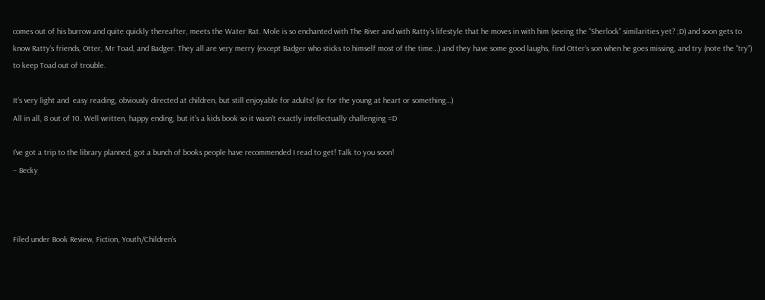comes out of his burrow and quite quickly thereafter, meets the Water Rat. Mole is so enchanted with The River and with Ratty’s lifestyle that he moves in with him (seeing the “Sherlock” similarities yet? ;D) and soon gets to know Ratty’s friends, Otter, Mr Toad, and Badger. They all are very merry (except Badger who sticks to himself most of the time…) and they have some good laughs, find Otter’s son when he goes missing, and try (note the “try”) to keep Toad out of trouble.

It’s very light and  easy reading, obviously directed at children, but still enjoyable for adults! (or for the young at heart or something…)
All in all, 8 out of 10. Well written, happy ending, but it’s a kids book so it wasn’t exactly intellectually challenging =D

I’ve got a trip to the library planned, got a bunch of books people have recommended I read to get! Talk to you soon!
– Becky



Filed under Book Review, Fiction, Youth/Children's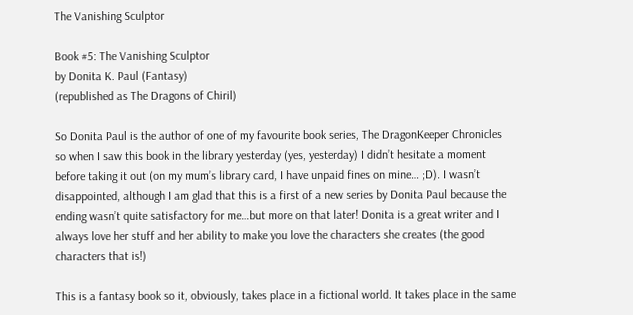The Vanishing Sculptor

Book #5: The Vanishing Sculptor
by Donita K. Paul (Fantasy)
(republished as The Dragons of Chiril)

So Donita Paul is the author of one of my favourite book series, The DragonKeeper Chronicles so when I saw this book in the library yesterday (yes, yesterday) I didn’t hesitate a moment before taking it out (on my mum’s library card, I have unpaid fines on mine… ;D). I wasn’t disappointed, although I am glad that this is a first of a new series by Donita Paul because the ending wasn’t quite satisfactory for me…but more on that later! Donita is a great writer and I always love her stuff and her ability to make you love the characters she creates (the good characters that is!)

This is a fantasy book so it, obviously, takes place in a fictional world. It takes place in the same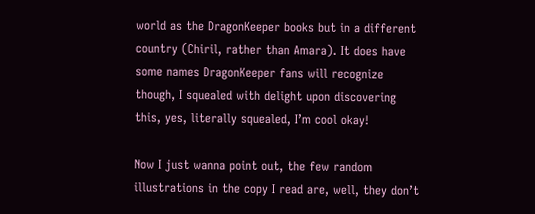world as the DragonKeeper books but in a different country (Chiril, rather than Amara). It does have some names DragonKeeper fans will recognize though, I squealed with delight upon discovering this, yes, literally squealed, I’m cool okay!

Now I just wanna point out, the few random illustrations in the copy I read are, well, they don’t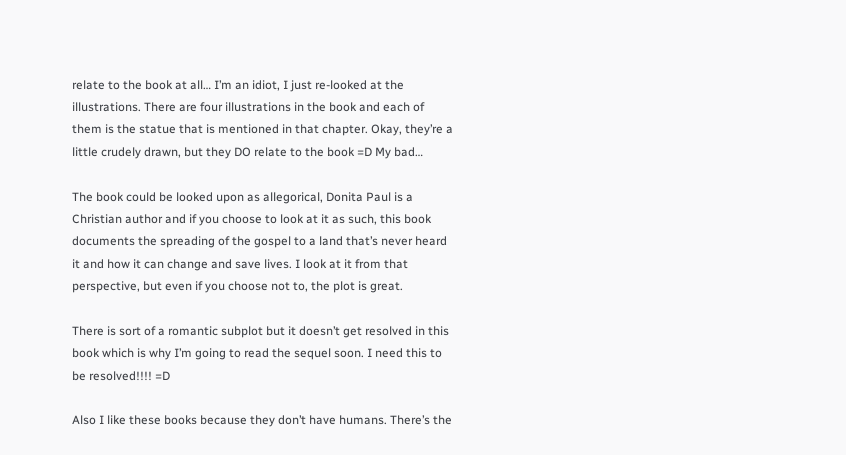relate to the book at all… I’m an idiot, I just re-looked at the illustrations. There are four illustrations in the book and each of them is the statue that is mentioned in that chapter. Okay, they’re a little crudely drawn, but they DO relate to the book =D My bad…

The book could be looked upon as allegorical, Donita Paul is a Christian author and if you choose to look at it as such, this book documents the spreading of the gospel to a land that’s never heard it and how it can change and save lives. I look at it from that perspective, but even if you choose not to, the plot is great.

There is sort of a romantic subplot but it doesn’t get resolved in this book which is why I’m going to read the sequel soon. I need this to be resolved!!!! =D

Also I like these books because they don’t have humans. There’s the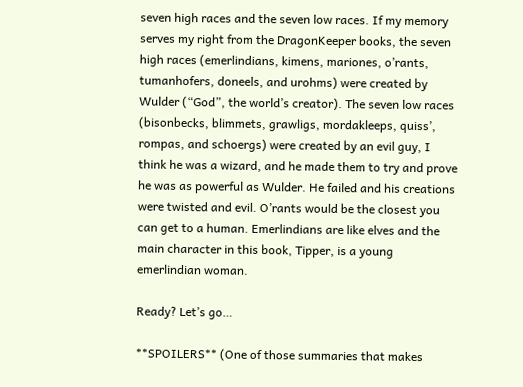seven high races and the seven low races. If my memory serves my right from the DragonKeeper books, the seven high races (emerlindians, kimens, mariones, o’rants, tumanhofers, doneels, and urohms) were created by Wulder (“God”, the world’s creator). The seven low races (bisonbecks, blimmets, grawligs, mordakleeps, quiss’, rompas, and schoergs) were created by an evil guy, I think he was a wizard, and he made them to try and prove he was as powerful as Wulder. He failed and his creations were twisted and evil. O’rants would be the closest you can get to a human. Emerlindians are like elves and the main character in this book, Tipper, is a young emerlindian woman.

Ready? Let’s go…

**SPOILERS** (One of those summaries that makes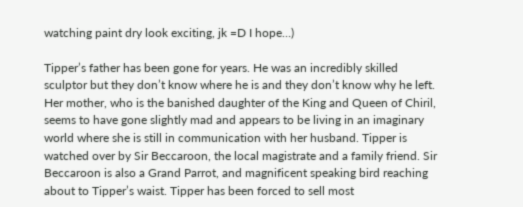watching paint dry look exciting, jk =D I hope…)

Tipper’s father has been gone for years. He was an incredibly skilled sculptor but they don’t know where he is and they don’t know why he left. Her mother, who is the banished daughter of the King and Queen of Chiril, seems to have gone slightly mad and appears to be living in an imaginary world where she is still in communication with her husband. Tipper is watched over by Sir Beccaroon, the local magistrate and a family friend. Sir Beccaroon is also a Grand Parrot, and magnificent speaking bird reaching about to Tipper’s waist. Tipper has been forced to sell most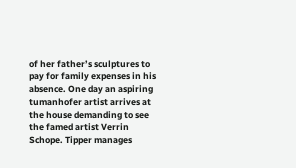of her father’s sculptures to pay for family expenses in his absence. One day an aspiring tumanhofer artist arrives at the house demanding to see the famed artist Verrin Schope. Tipper manages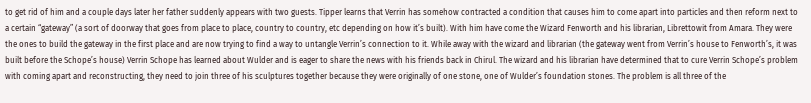to get rid of him and a couple days later her father suddenly appears with two guests. Tipper learns that Verrin has somehow contracted a condition that causes him to come apart into particles and then reform next to a certain “gateway” (a sort of doorway that goes from place to place, country to country, etc depending on how it’s built). With him have come the Wizard Fenworth and his librarian, Librettowit from Amara. They were the ones to build the gateway in the first place and are now trying to find a way to untangle Verrin’s connection to it. While away with the wizard and librarian (the gateway went from Verrin’s house to Fenworth’s, it was built before the Schope’s house) Verrin Schope has learned about Wulder and is eager to share the news with his friends back in Chirul. The wizard and his librarian have determined that to cure Verrin Schope’s problem with coming apart and reconstructing, they need to join three of his sculptures together because they were originally of one stone, one of Wulder’s foundation stones. The problem is all three of the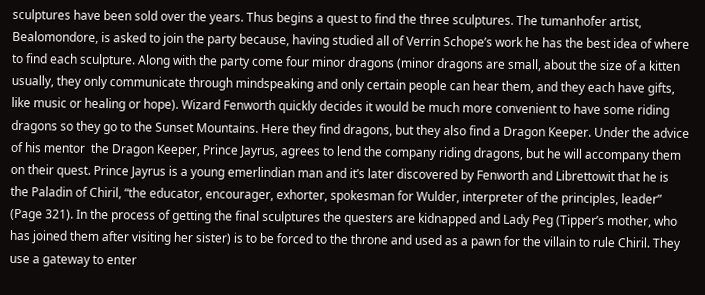sculptures have been sold over the years. Thus begins a quest to find the three sculptures. The tumanhofer artist, Bealomondore, is asked to join the party because, having studied all of Verrin Schope’s work he has the best idea of where to find each sculpture. Along with the party come four minor dragons (minor dragons are small, about the size of a kitten usually, they only communicate through mindspeaking and only certain people can hear them, and they each have gifts, like music or healing or hope). Wizard Fenworth quickly decides it would be much more convenient to have some riding dragons so they go to the Sunset Mountains. Here they find dragons, but they also find a Dragon Keeper. Under the advice of his mentor  the Dragon Keeper, Prince Jayrus, agrees to lend the company riding dragons, but he will accompany them on their quest. Prince Jayrus is a young emerlindian man and it’s later discovered by Fenworth and Librettowit that he is the Paladin of Chiril, “the educator, encourager, exhorter, spokesman for Wulder, interpreter of the principles, leader” (Page 321). In the process of getting the final sculptures the questers are kidnapped and Lady Peg (Tipper’s mother, who has joined them after visiting her sister) is to be forced to the throne and used as a pawn for the villain to rule Chiril. They use a gateway to enter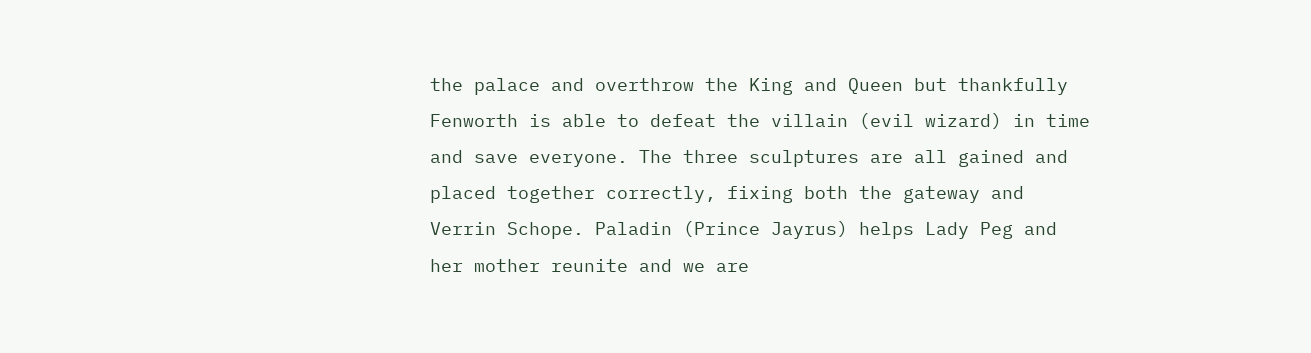the palace and overthrow the King and Queen but thankfully Fenworth is able to defeat the villain (evil wizard) in time and save everyone. The three sculptures are all gained and placed together correctly, fixing both the gateway and Verrin Schope. Paladin (Prince Jayrus) helps Lady Peg and her mother reunite and we are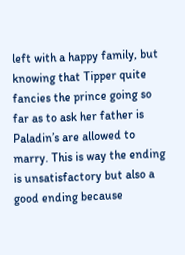left with a happy family, but knowing that Tipper quite fancies the prince going so far as to ask her father is Paladin’s are allowed to marry. This is way the ending is unsatisfactory but also a good ending because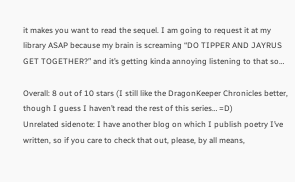it makes you want to read the sequel. I am going to request it at my library ASAP because my brain is screaming “DO TIPPER AND JAYRUS GET TOGETHER?” and it’s getting kinda annoying listening to that so…

Overall: 8 out of 10 stars (I still like the DragonKeeper Chronicles better, though I guess I haven’t read the rest of this series… =D)
Unrelated sidenote: I have another blog on which I publish poetry I’ve written, so if you care to check that out, please, by all means,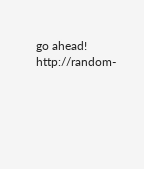go ahead! http://random-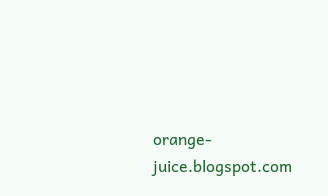orange-juice.blogspot.com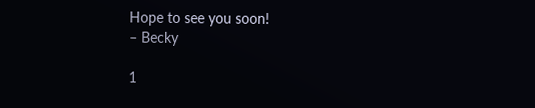Hope to see you soon!
– Becky

1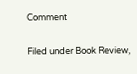Comment

Filed under Book Review,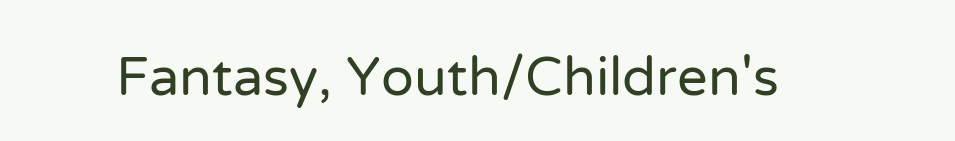Fantasy, Youth/Children's